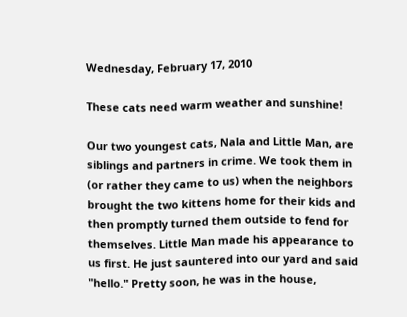Wednesday, February 17, 2010

These cats need warm weather and sunshine!

Our two youngest cats, Nala and Little Man, are siblings and partners in crime. We took them in (or rather they came to us) when the neighbors brought the two kittens home for their kids and then promptly turned them outside to fend for themselves. Little Man made his appearance to us first. He just sauntered into our yard and said "hello." Pretty soon, he was in the house,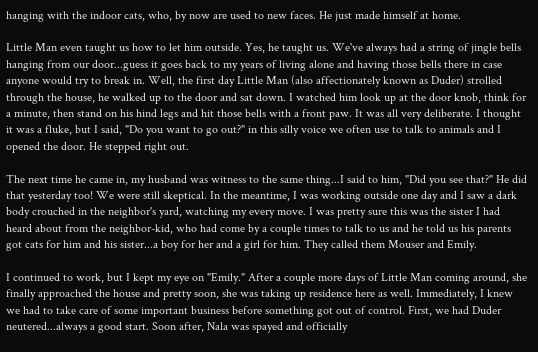hanging with the indoor cats, who, by now are used to new faces. He just made himself at home.

Little Man even taught us how to let him outside. Yes, he taught us. We've always had a string of jingle bells hanging from our door...guess it goes back to my years of living alone and having those bells there in case anyone would try to break in. Well, the first day Little Man (also affectionately known as Duder) strolled through the house, he walked up to the door and sat down. I watched him look up at the door knob, think for a minute, then stand on his hind legs and hit those bells with a front paw. It was all very deliberate. I thought it was a fluke, but I said, "Do you want to go out?" in this silly voice we often use to talk to animals and I opened the door. He stepped right out.

The next time he came in, my husband was witness to the same thing...I said to him, "Did you see that?" He did that yesterday too! We were still skeptical. In the meantime, I was working outside one day and I saw a dark body crouched in the neighbor's yard, watching my every move. I was pretty sure this was the sister I had heard about from the neighbor-kid, who had come by a couple times to talk to us and he told us his parents got cats for him and his sister...a boy for her and a girl for him. They called them Mouser and Emily.

I continued to work, but I kept my eye on "Emily." After a couple more days of Little Man coming around, she finally approached the house and pretty soon, she was taking up residence here as well. Immediately, I knew we had to take care of some important business before something got out of control. First, we had Duder neutered...always a good start. Soon after, Nala was spayed and officially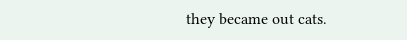they became out cats.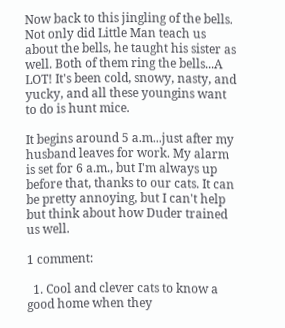Now back to this jingling of the bells. Not only did Little Man teach us about the bells, he taught his sister as well. Both of them ring the bells...A LOT! It's been cold, snowy, nasty, and yucky, and all these youngins want to do is hunt mice.

It begins around 5 a.m...just after my husband leaves for work. My alarm is set for 6 a.m., but I'm always up before that, thanks to our cats. It can be pretty annoying, but I can't help but think about how Duder trained us well.

1 comment:

  1. Cool and clever cats to know a good home when they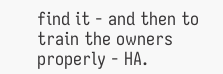find it - and then to train the owners properly - HA.